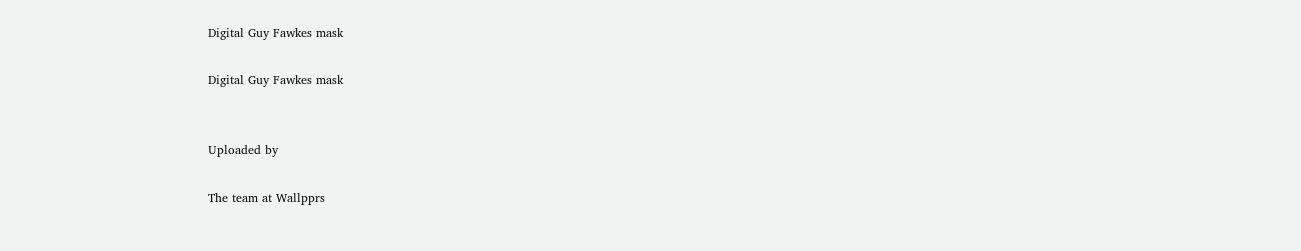Digital Guy Fawkes mask

Digital Guy Fawkes mask


Uploaded by

The team at Wallpprs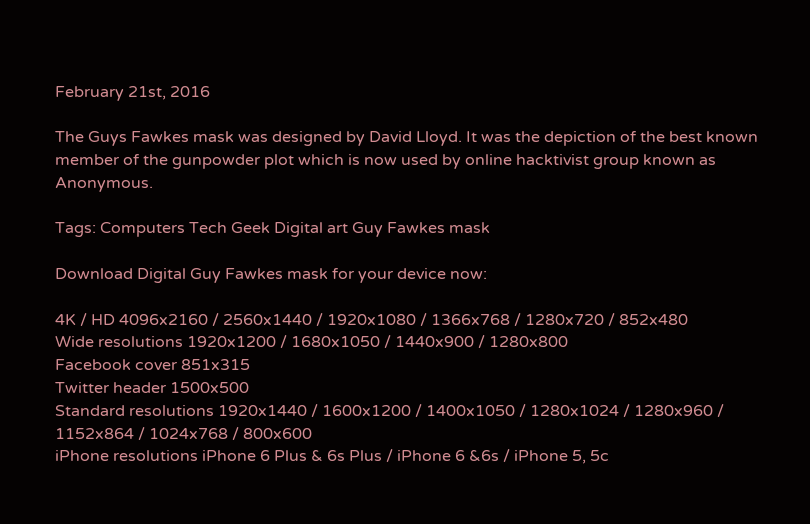February 21st, 2016

The Guys Fawkes mask was designed by David Lloyd. It was the depiction of the best known member of the gunpowder plot which is now used by online hacktivist group known as Anonymous.

Tags: Computers Tech Geek Digital art Guy Fawkes mask

Download Digital Guy Fawkes mask for your device now:

4K / HD 4096x2160 / 2560x1440 / 1920x1080 / 1366x768 / 1280x720 / 852x480
Wide resolutions 1920x1200 / 1680x1050 / 1440x900 / 1280x800
Facebook cover 851x315
Twitter header 1500x500
Standard resolutions 1920x1440 / 1600x1200 / 1400x1050 / 1280x1024 / 1280x960 / 1152x864 / 1024x768 / 800x600
iPhone resolutions iPhone 6 Plus & 6s Plus / iPhone 6 &6s / iPhone 5, 5c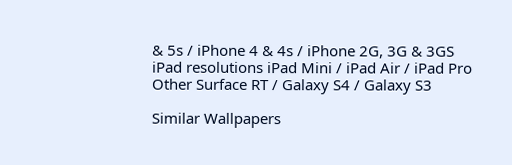& 5s / iPhone 4 & 4s / iPhone 2G, 3G & 3GS
iPad resolutions iPad Mini / iPad Air / iPad Pro
Other Surface RT / Galaxy S4 / Galaxy S3

Similar Wallpapers